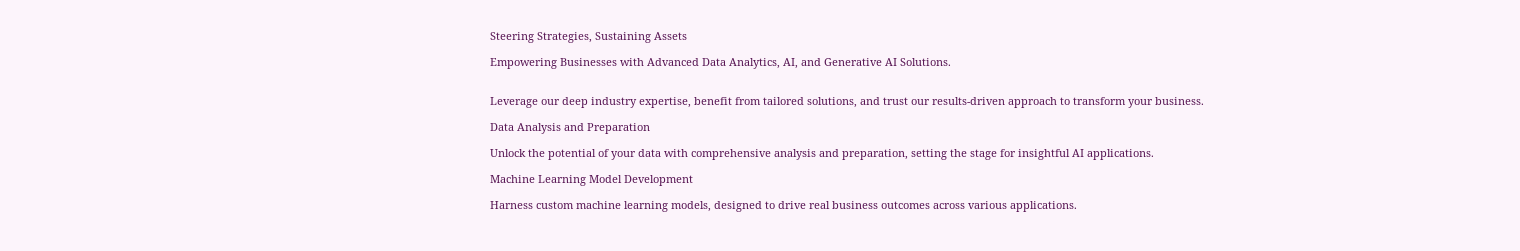Steering Strategies, Sustaining Assets

Empowering Businesses with Advanced Data Analytics, AI, and Generative AI Solutions.


Leverage our deep industry expertise, benefit from tailored solutions, and trust our results-driven approach to transform your business.

Data Analysis and Preparation

Unlock the potential of your data with comprehensive analysis and preparation, setting the stage for insightful AI applications.

Machine Learning Model Development

Harness custom machine learning models, designed to drive real business outcomes across various applications.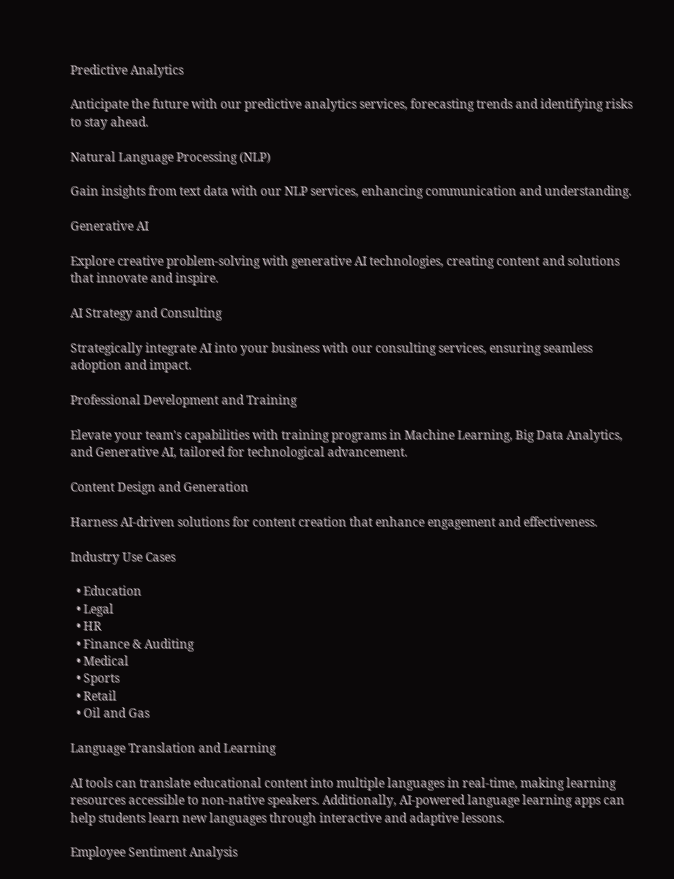Predictive Analytics

Anticipate the future with our predictive analytics services, forecasting trends and identifying risks to stay ahead.

Natural Language Processing (NLP)

Gain insights from text data with our NLP services, enhancing communication and understanding.

Generative AI

Explore creative problem-solving with generative AI technologies, creating content and solutions that innovate and inspire.

AI Strategy and Consulting

Strategically integrate AI into your business with our consulting services, ensuring seamless adoption and impact.

Professional Development and Training

Elevate your team's capabilities with training programs in Machine Learning, Big Data Analytics, and Generative AI, tailored for technological advancement.

Content Design and Generation

Harness AI-driven solutions for content creation that enhance engagement and effectiveness.

Industry Use Cases

  • Education
  • Legal
  • HR
  • Finance & Auditing
  • Medical
  • Sports
  • Retail
  • Oil and Gas

Language Translation and Learning

AI tools can translate educational content into multiple languages in real-time, making learning resources accessible to non-native speakers. Additionally, AI-powered language learning apps can help students learn new languages through interactive and adaptive lessons.

Employee Sentiment Analysis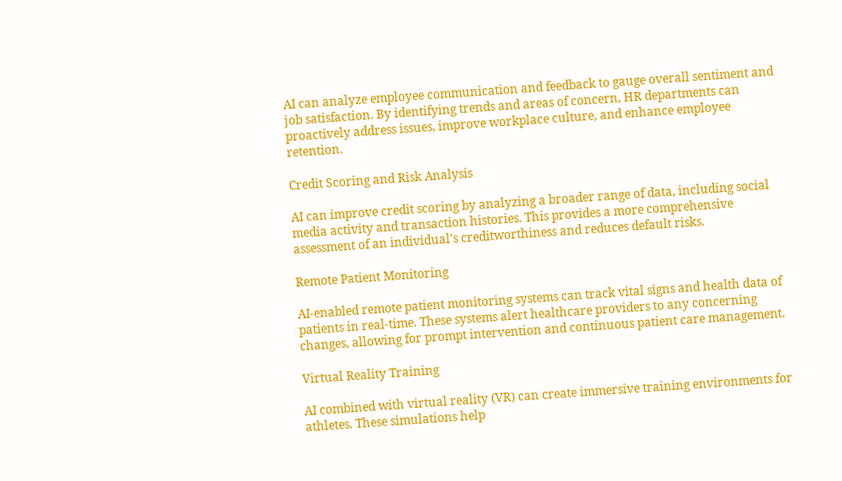AI can analyze employee communication and feedback to gauge overall sentiment and job satisfaction. By identifying trends and areas of concern, HR departments can proactively address issues, improve workplace culture, and enhance employee retention.

Credit Scoring and Risk Analysis

AI can improve credit scoring by analyzing a broader range of data, including social media activity and transaction histories. This provides a more comprehensive assessment of an individual's creditworthiness and reduces default risks.

Remote Patient Monitoring

AI-enabled remote patient monitoring systems can track vital signs and health data of patients in real-time. These systems alert healthcare providers to any concerning changes, allowing for prompt intervention and continuous patient care management.

Virtual Reality Training

AI combined with virtual reality (VR) can create immersive training environments for athletes. These simulations help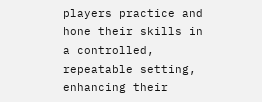players practice and hone their skills in a controlled, repeatable setting, enhancing their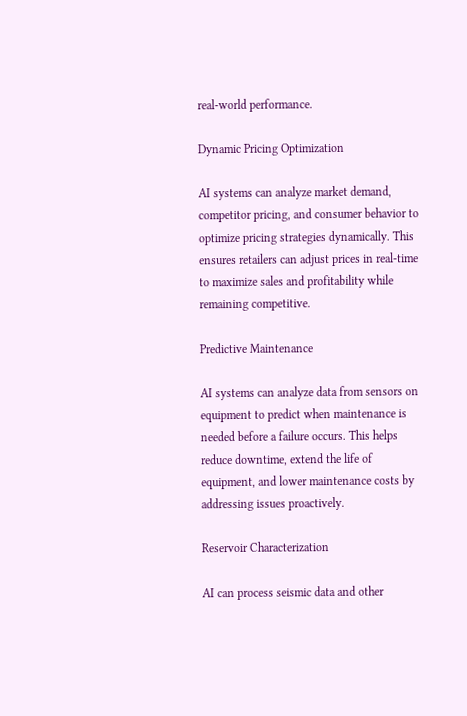real-world performance.

Dynamic Pricing Optimization

AI systems can analyze market demand, competitor pricing, and consumer behavior to optimize pricing strategies dynamically. This ensures retailers can adjust prices in real-time to maximize sales and profitability while remaining competitive.

Predictive Maintenance

AI systems can analyze data from sensors on equipment to predict when maintenance is needed before a failure occurs. This helps reduce downtime, extend the life of equipment, and lower maintenance costs by addressing issues proactively.

Reservoir Characterization

AI can process seismic data and other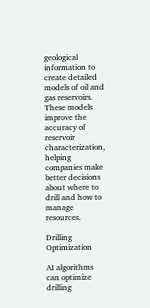geological information to create detailed models of oil and gas reservoirs. These models improve the accuracy of reservoir characterization, helping companies make better decisions about where to drill and how to manage resources.

Drilling Optimization

AI algorithms can optimize drilling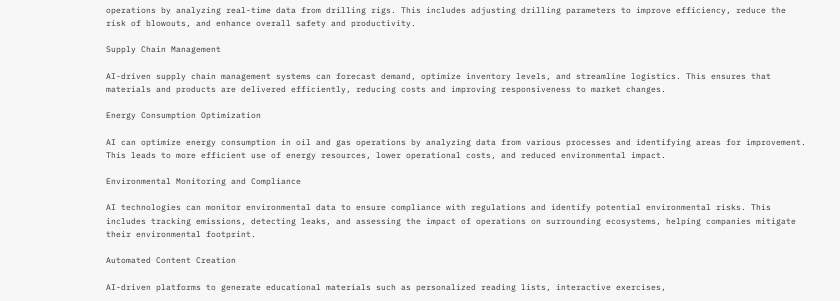operations by analyzing real-time data from drilling rigs. This includes adjusting drilling parameters to improve efficiency, reduce the risk of blowouts, and enhance overall safety and productivity.

Supply Chain Management

AI-driven supply chain management systems can forecast demand, optimize inventory levels, and streamline logistics. This ensures that materials and products are delivered efficiently, reducing costs and improving responsiveness to market changes.

Energy Consumption Optimization

AI can optimize energy consumption in oil and gas operations by analyzing data from various processes and identifying areas for improvement. This leads to more efficient use of energy resources, lower operational costs, and reduced environmental impact.

Environmental Monitoring and Compliance

AI technologies can monitor environmental data to ensure compliance with regulations and identify potential environmental risks. This includes tracking emissions, detecting leaks, and assessing the impact of operations on surrounding ecosystems, helping companies mitigate their environmental footprint.

Automated Content Creation

AI-driven platforms to generate educational materials such as personalized reading lists, interactive exercises,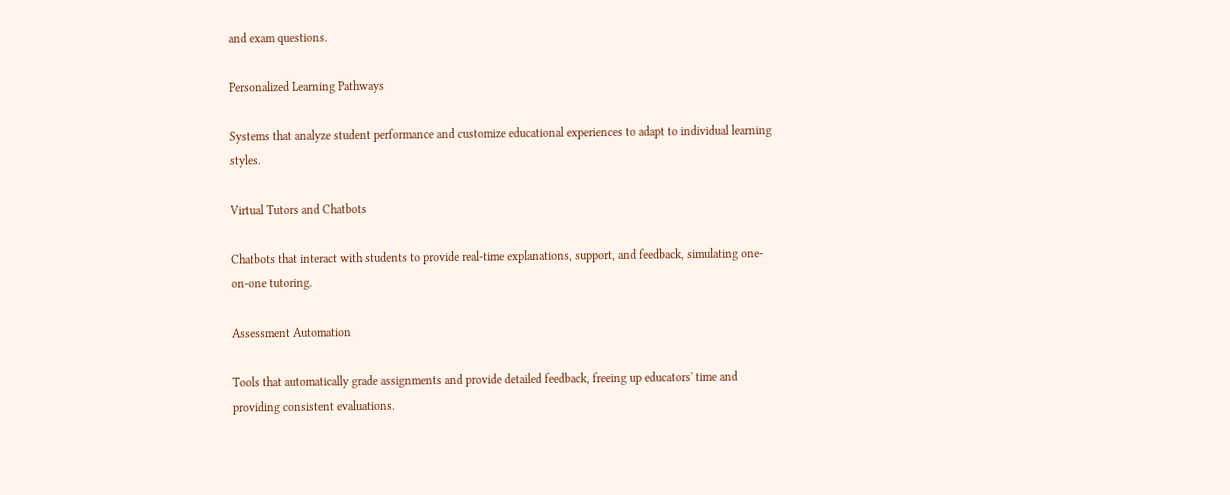and exam questions.

Personalized Learning Pathways

Systems that analyze student performance and customize educational experiences to adapt to individual learning styles.

Virtual Tutors and Chatbots

Chatbots that interact with students to provide real-time explanations, support, and feedback, simulating one-on-one tutoring.

Assessment Automation

Tools that automatically grade assignments and provide detailed feedback, freeing up educators' time and providing consistent evaluations.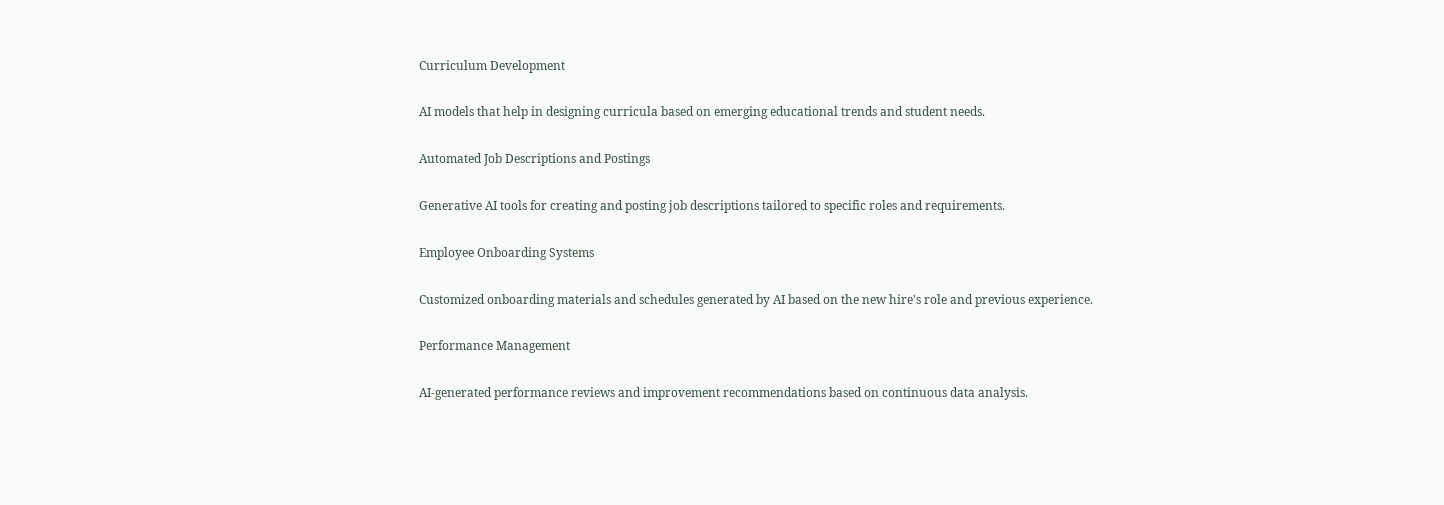Curriculum Development

AI models that help in designing curricula based on emerging educational trends and student needs.

Automated Job Descriptions and Postings

Generative AI tools for creating and posting job descriptions tailored to specific roles and requirements.

Employee Onboarding Systems

Customized onboarding materials and schedules generated by AI based on the new hire's role and previous experience.

Performance Management

AI-generated performance reviews and improvement recommendations based on continuous data analysis.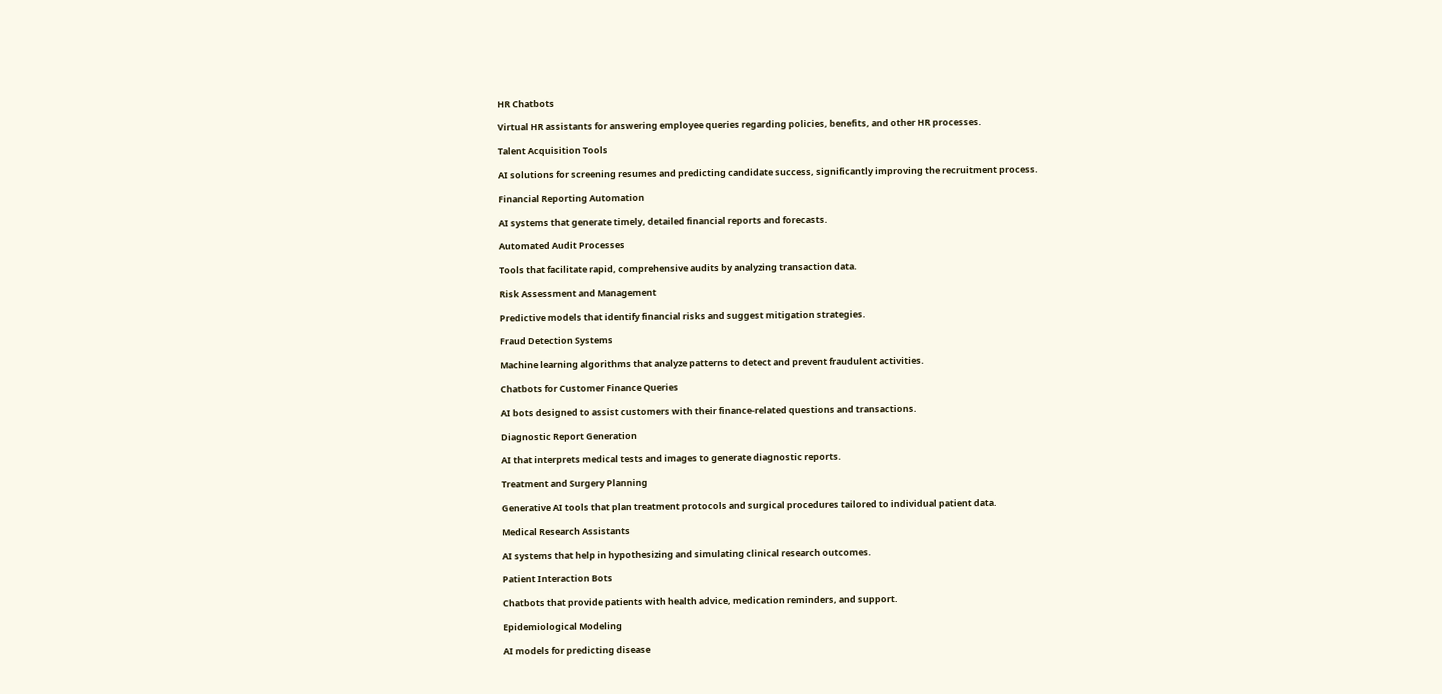HR Chatbots

Virtual HR assistants for answering employee queries regarding policies, benefits, and other HR processes.

Talent Acquisition Tools

AI solutions for screening resumes and predicting candidate success, significantly improving the recruitment process.

Financial Reporting Automation

AI systems that generate timely, detailed financial reports and forecasts.

Automated Audit Processes

Tools that facilitate rapid, comprehensive audits by analyzing transaction data.

Risk Assessment and Management

Predictive models that identify financial risks and suggest mitigation strategies.

Fraud Detection Systems

Machine learning algorithms that analyze patterns to detect and prevent fraudulent activities.

Chatbots for Customer Finance Queries

AI bots designed to assist customers with their finance-related questions and transactions.

Diagnostic Report Generation

AI that interprets medical tests and images to generate diagnostic reports.

Treatment and Surgery Planning

Generative AI tools that plan treatment protocols and surgical procedures tailored to individual patient data.

Medical Research Assistants

AI systems that help in hypothesizing and simulating clinical research outcomes.

Patient Interaction Bots

Chatbots that provide patients with health advice, medication reminders, and support.

Epidemiological Modeling

AI models for predicting disease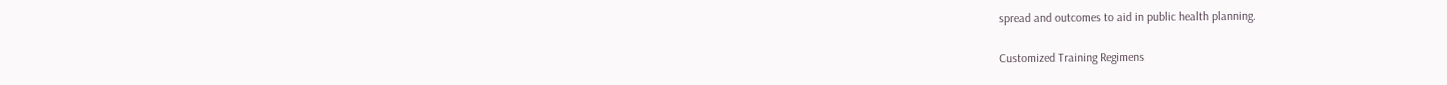spread and outcomes to aid in public health planning.

Customized Training Regimens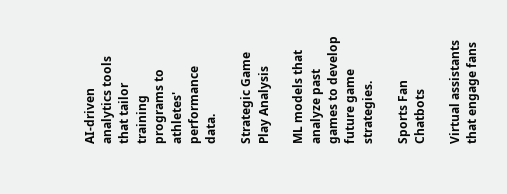AI-driven analytics tools that tailor training programs to athletes' performance data.

Strategic Game Play Analysis

ML models that analyze past games to develop future game strategies.

Sports Fan Chatbots

Virtual assistants that engage fans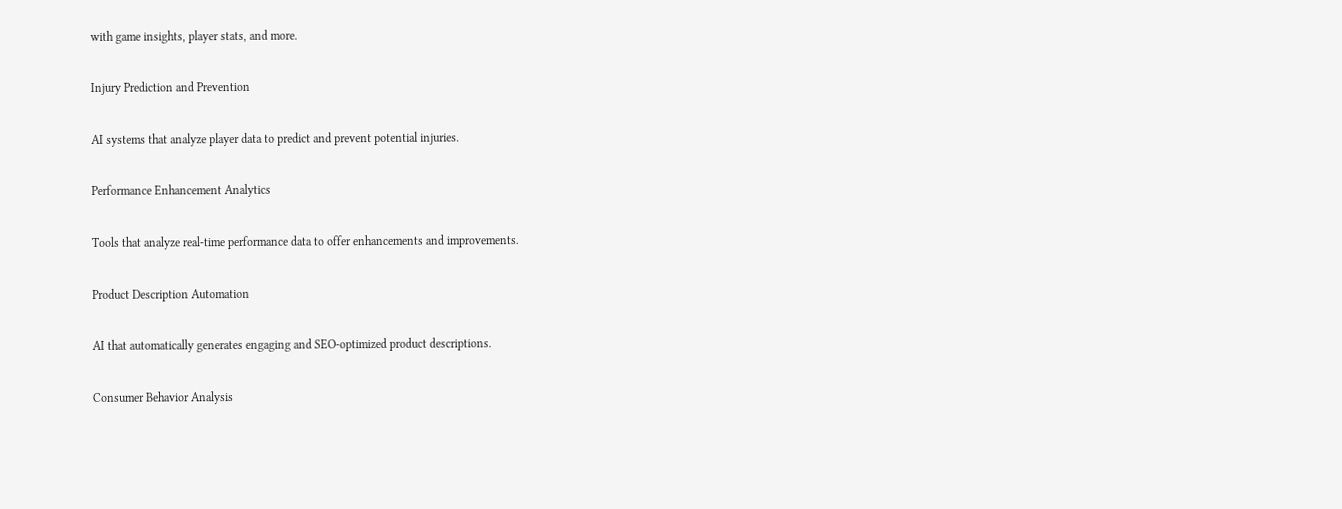with game insights, player stats, and more.

Injury Prediction and Prevention

AI systems that analyze player data to predict and prevent potential injuries.

Performance Enhancement Analytics

Tools that analyze real-time performance data to offer enhancements and improvements.

Product Description Automation

AI that automatically generates engaging and SEO-optimized product descriptions.

Consumer Behavior Analysis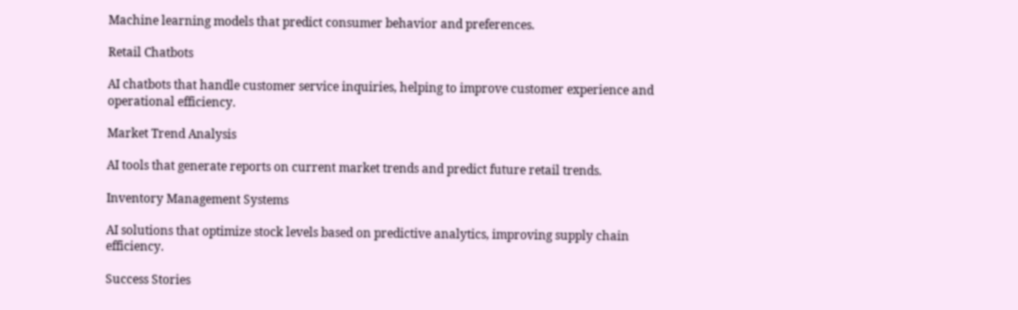Machine learning models that predict consumer behavior and preferences.

Retail Chatbots

AI chatbots that handle customer service inquiries, helping to improve customer experience and operational efficiency.

Market Trend Analysis

AI tools that generate reports on current market trends and predict future retail trends.

Inventory Management Systems

AI solutions that optimize stock levels based on predictive analytics, improving supply chain efficiency.

Success Stories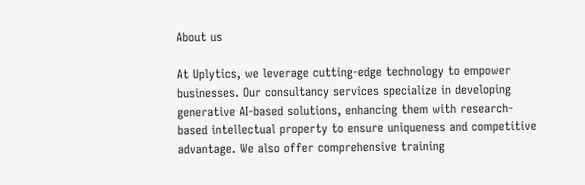About us

At Uplytics, we leverage cutting-edge technology to empower businesses. Our consultancy services specialize in developing generative AI-based solutions, enhancing them with research-based intellectual property to ensure uniqueness and competitive advantage. We also offer comprehensive training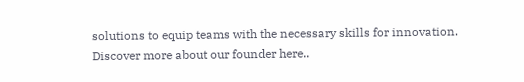solutions to equip teams with the necessary skills for innovation.
Discover more about our founder here..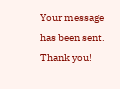Your message has been sent. Thank you!